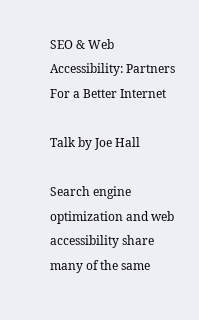SEO & Web Accessibility: Partners For a Better Internet

Talk by Joe Hall

Search engine optimization and web accessibility share many of the same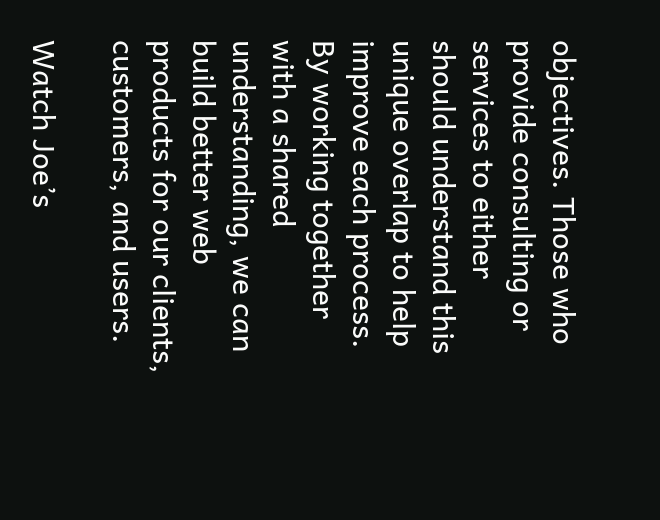objectives. Those who provide consulting or services to either should understand this unique overlap to help improve each process. By working together with a shared understanding, we can build better web products for our clients, customers, and users.

Watch Joe’s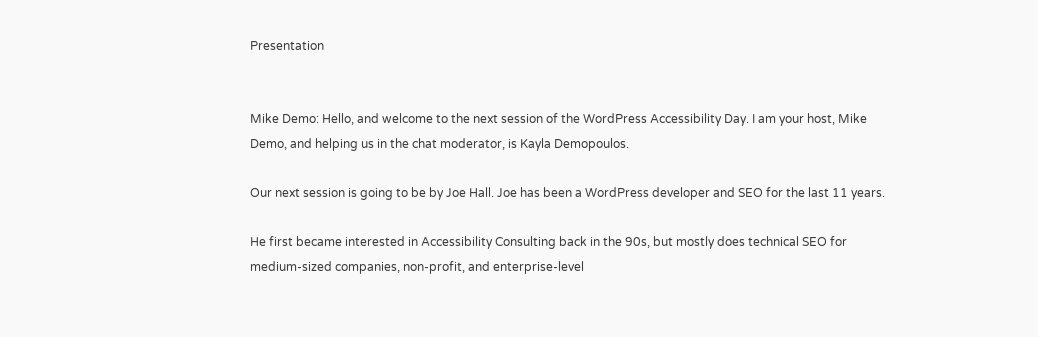Presentation


Mike Demo: Hello, and welcome to the next session of the WordPress Accessibility Day. I am your host, Mike Demo, and helping us in the chat moderator, is Kayla Demopoulos.

Our next session is going to be by Joe Hall. Joe has been a WordPress developer and SEO for the last 11 years.

He first became interested in Accessibility Consulting back in the 90s, but mostly does technical SEO for medium-sized companies, non-profit, and enterprise-level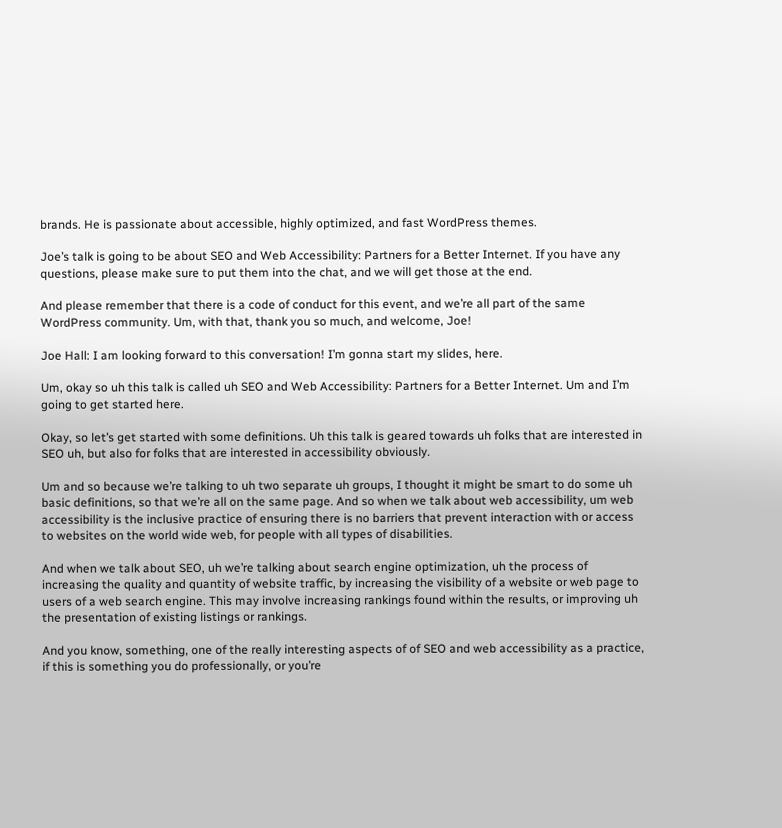brands. He is passionate about accessible, highly optimized, and fast WordPress themes.

Joe’s talk is going to be about SEO and Web Accessibility: Partners for a Better Internet. If you have any questions, please make sure to put them into the chat, and we will get those at the end.

And please remember that there is a code of conduct for this event, and we’re all part of the same WordPress community. Um, with that, thank you so much, and welcome, Joe!

Joe Hall: I am looking forward to this conversation! I’m gonna start my slides, here.

Um, okay so uh this talk is called uh SEO and Web Accessibility: Partners for a Better Internet. Um and I’m going to get started here.

Okay, so let’s get started with some definitions. Uh this talk is geared towards uh folks that are interested in SEO uh, but also for folks that are interested in accessibility obviously.

Um and so because we’re talking to uh two separate uh groups, I thought it might be smart to do some uh basic definitions, so that we’re all on the same page. And so when we talk about web accessibility, um web accessibility is the inclusive practice of ensuring there is no barriers that prevent interaction with or access to websites on the world wide web, for people with all types of disabilities.

And when we talk about SEO, uh we’re talking about search engine optimization, uh the process of increasing the quality and quantity of website traffic, by increasing the visibility of a website or web page to users of a web search engine. This may involve increasing rankings found within the results, or improving uh the presentation of existing listings or rankings.

And you know, something, one of the really interesting aspects of of SEO and web accessibility as a practice, if this is something you do professionally, or you’re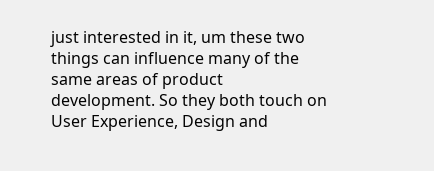just interested in it, um these two things can influence many of the same areas of product development. So they both touch on User Experience, Design and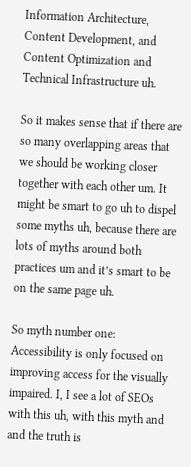Information Architecture, Content Development, and Content Optimization and Technical Infrastructure uh.

So it makes sense that if there are so many overlapping areas that we should be working closer together with each other um. It might be smart to go uh to dispel some myths uh, because there are lots of myths around both practices um and it’s smart to be on the same page uh.

So myth number one: Accessibility is only focused on improving access for the visually impaired. I, I see a lot of SEOs with this uh, with this myth and and the truth is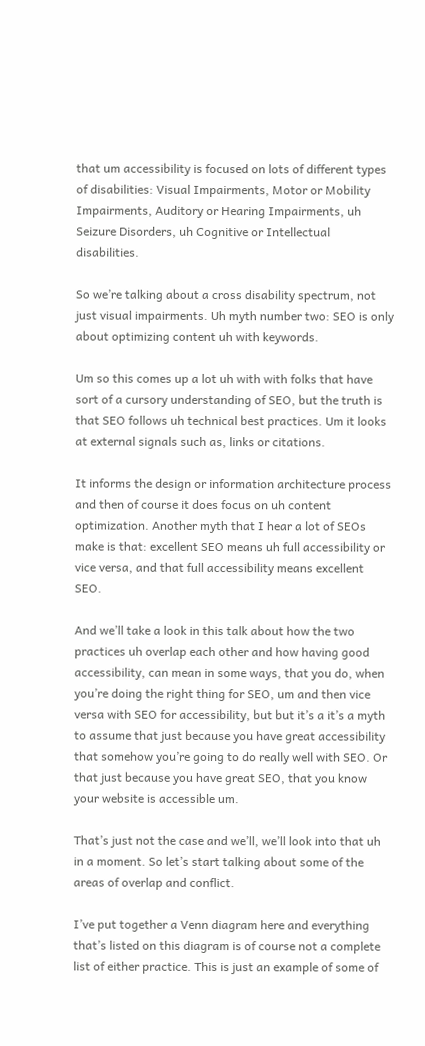that um accessibility is focused on lots of different types of disabilities: Visual Impairments, Motor or Mobility Impairments, Auditory or Hearing Impairments, uh Seizure Disorders, uh Cognitive or Intellectual disabilities.

So we’re talking about a cross disability spectrum, not just visual impairments. Uh myth number two: SEO is only about optimizing content uh with keywords.

Um so this comes up a lot uh with with folks that have sort of a cursory understanding of SEO, but the truth is that SEO follows uh technical best practices. Um it looks at external signals such as, links or citations.

It informs the design or information architecture process and then of course it does focus on uh content optimization. Another myth that I hear a lot of SEOs make is that: excellent SEO means uh full accessibility or vice versa, and that full accessibility means excellent SEO.

And we’ll take a look in this talk about how the two practices uh overlap each other and how having good accessibility, can mean in some ways, that you do, when you’re doing the right thing for SEO, um and then vice versa with SEO for accessibility, but but it’s a it’s a myth to assume that just because you have great accessibility that somehow you’re going to do really well with SEO. Or that just because you have great SEO, that you know your website is accessible um.

That’s just not the case and we’ll, we’ll look into that uh in a moment. So let’s start talking about some of the areas of overlap and conflict.

I’ve put together a Venn diagram here and everything that’s listed on this diagram is of course not a complete list of either practice. This is just an example of some of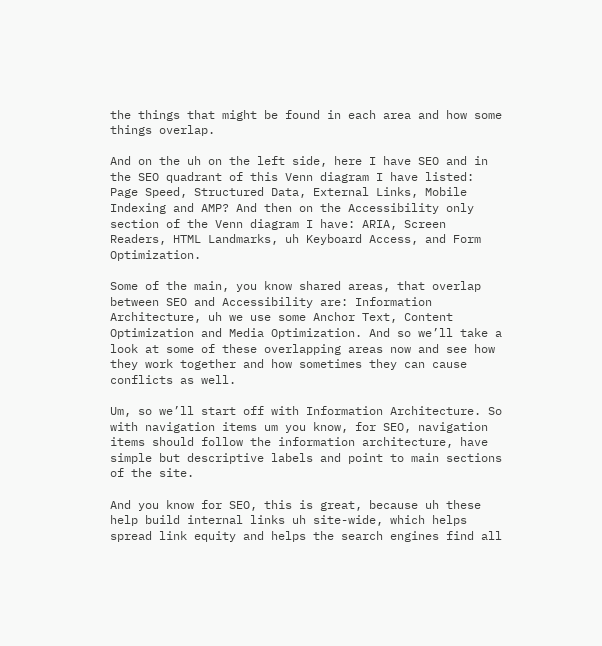the things that might be found in each area and how some things overlap.

And on the uh on the left side, here I have SEO and in the SEO quadrant of this Venn diagram I have listed: Page Speed, Structured Data, External Links, Mobile Indexing and AMP? And then on the Accessibility only section of the Venn diagram I have: ARIA, Screen Readers, HTML Landmarks, uh Keyboard Access, and Form Optimization.

Some of the main, you know shared areas, that overlap between SEO and Accessibility are: Information Architecture, uh we use some Anchor Text, Content Optimization and Media Optimization. And so we’ll take a look at some of these overlapping areas now and see how they work together and how sometimes they can cause conflicts as well.

Um, so we’ll start off with Information Architecture. So with navigation items um you know, for SEO, navigation items should follow the information architecture, have simple but descriptive labels and point to main sections of the site.

And you know for SEO, this is great, because uh these help build internal links uh site-wide, which helps spread link equity and helps the search engines find all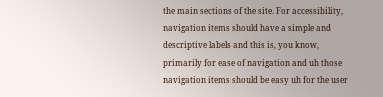the main sections of the site. For accessibility, navigation items should have a simple and descriptive labels and this is, you know, primarily for ease of navigation and uh those navigation items should be easy uh for the user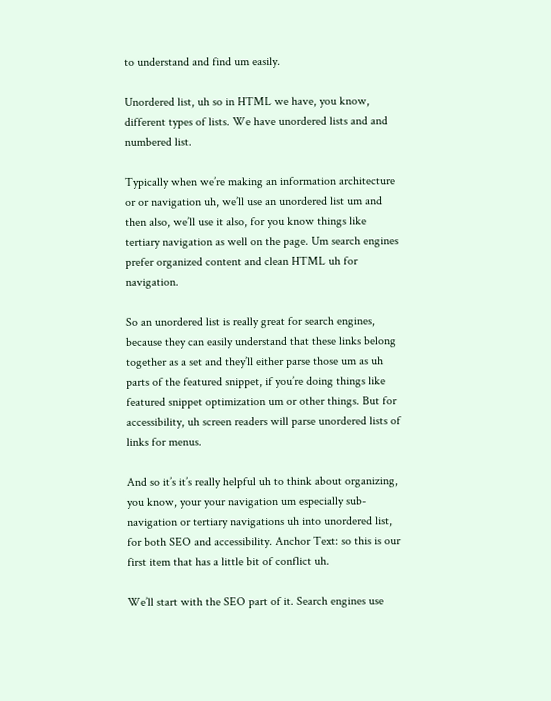to understand and find um easily.

Unordered list, uh so in HTML we have, you know, different types of lists. We have unordered lists and and numbered list.

Typically when we’re making an information architecture or or navigation uh, we’ll use an unordered list um and then also, we’ll use it also, for you know things like tertiary navigation as well on the page. Um search engines prefer organized content and clean HTML uh for navigation.

So an unordered list is really great for search engines, because they can easily understand that these links belong together as a set and they’ll either parse those um as uh parts of the featured snippet, if you’re doing things like featured snippet optimization um or other things. But for accessibility, uh screen readers will parse unordered lists of links for menus.

And so it’s it’s really helpful uh to think about organizing, you know, your your navigation um especially sub-navigation or tertiary navigations uh into unordered list, for both SEO and accessibility. Anchor Text: so this is our first item that has a little bit of conflict uh.

We’ll start with the SEO part of it. Search engines use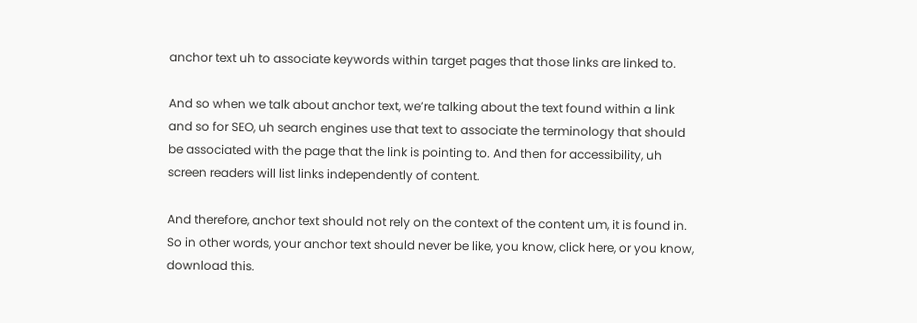anchor text uh to associate keywords within target pages that those links are linked to.

And so when we talk about anchor text, we’re talking about the text found within a link and so for SEO, uh search engines use that text to associate the terminology that should be associated with the page that the link is pointing to. And then for accessibility, uh screen readers will list links independently of content.

And therefore, anchor text should not rely on the context of the content um, it is found in. So in other words, your anchor text should never be like, you know, click here, or you know, download this.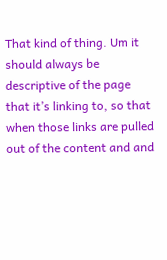That kind of thing. Um it should always be descriptive of the page that it’s linking to, so that when those links are pulled out of the content and and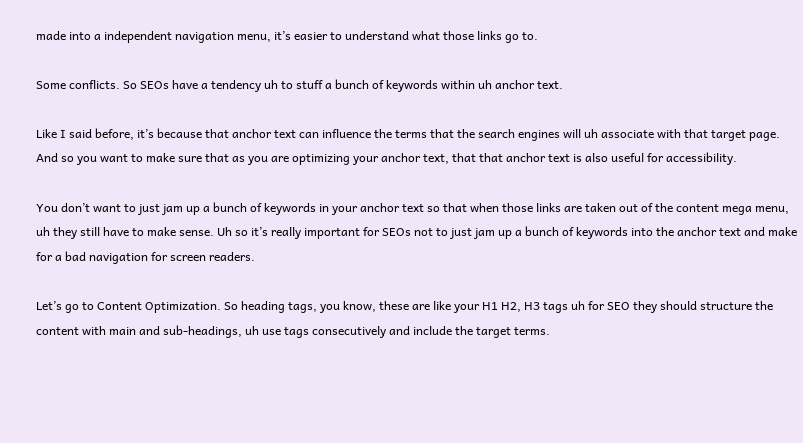made into a independent navigation menu, it’s easier to understand what those links go to.

Some conflicts. So SEOs have a tendency uh to stuff a bunch of keywords within uh anchor text.

Like I said before, it’s because that anchor text can influence the terms that the search engines will uh associate with that target page. And so you want to make sure that as you are optimizing your anchor text, that that anchor text is also useful for accessibility.

You don’t want to just jam up a bunch of keywords in your anchor text so that when those links are taken out of the content mega menu, uh they still have to make sense. Uh so it’s really important for SEOs not to just jam up a bunch of keywords into the anchor text and make for a bad navigation for screen readers.

Let’s go to Content Optimization. So heading tags, you know, these are like your H1 H2, H3 tags uh for SEO they should structure the content with main and sub-headings, uh use tags consecutively and include the target terms.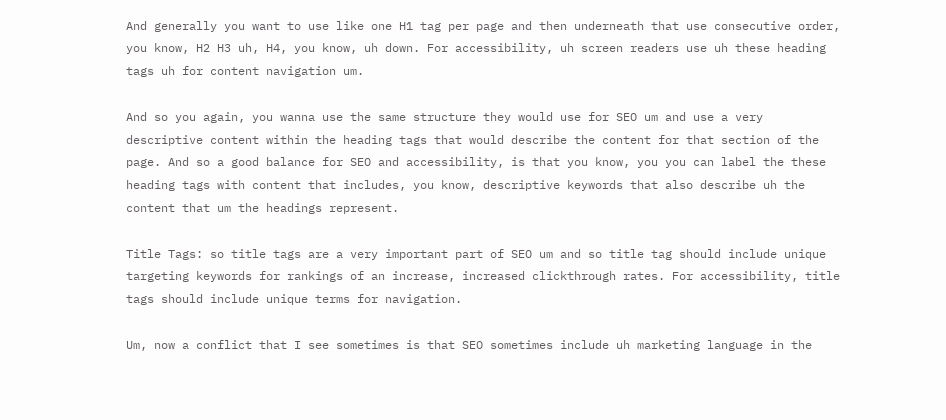And generally you want to use like one H1 tag per page and then underneath that use consecutive order, you know, H2 H3 uh, H4, you know, uh down. For accessibility, uh screen readers use uh these heading tags uh for content navigation um.

And so you again, you wanna use the same structure they would use for SEO um and use a very descriptive content within the heading tags that would describe the content for that section of the page. And so a good balance for SEO and accessibility, is that you know, you you can label the these heading tags with content that includes, you know, descriptive keywords that also describe uh the content that um the headings represent.

Title Tags: so title tags are a very important part of SEO um and so title tag should include unique targeting keywords for rankings of an increase, increased clickthrough rates. For accessibility, title tags should include unique terms for navigation.

Um, now a conflict that I see sometimes is that SEO sometimes include uh marketing language in the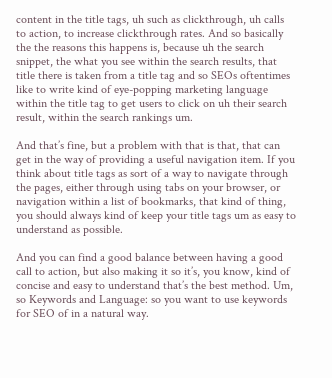content in the title tags, uh such as clickthrough, uh calls to action, to increase clickthrough rates. And so basically the the reasons this happens is, because uh the search snippet, the what you see within the search results, that title there is taken from a title tag and so SEOs oftentimes like to write kind of eye-popping marketing language within the title tag to get users to click on uh their search result, within the search rankings um.

And that’s fine, but a problem with that is that, that can get in the way of providing a useful navigation item. If you think about title tags as sort of a way to navigate through the pages, either through using tabs on your browser, or navigation within a list of bookmarks, that kind of thing, you should always kind of keep your title tags um as easy to understand as possible.

And you can find a good balance between having a good call to action, but also making it so it’s, you know, kind of concise and easy to understand that’s the best method. Um, so Keywords and Language: so you want to use keywords for SEO of in a natural way.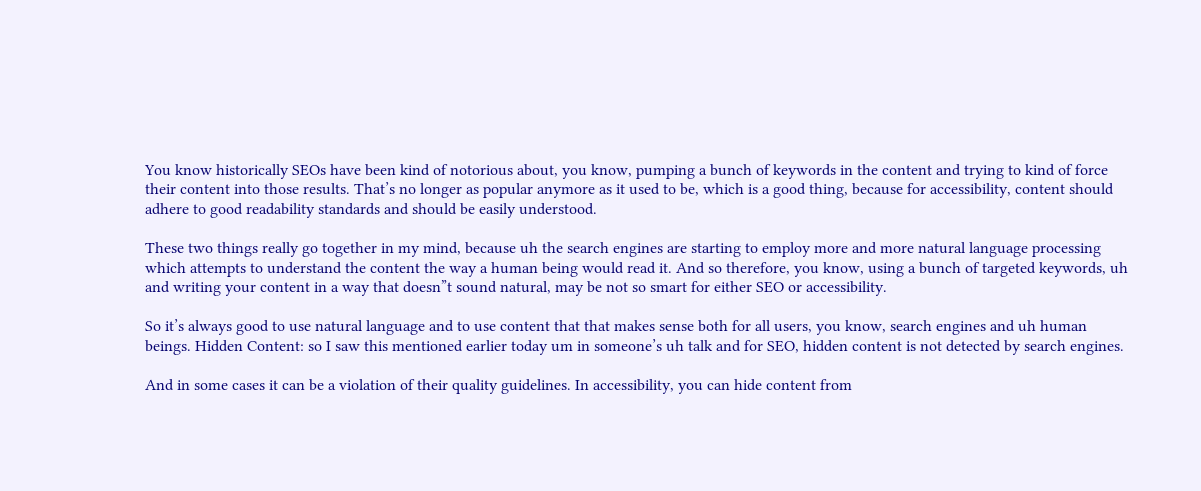You know historically SEOs have been kind of notorious about, you know, pumping a bunch of keywords in the content and trying to kind of force their content into those results. That’s no longer as popular anymore as it used to be, which is a good thing, because for accessibility, content should adhere to good readability standards and should be easily understood.

These two things really go together in my mind, because uh the search engines are starting to employ more and more natural language processing which attempts to understand the content the way a human being would read it. And so therefore, you know, using a bunch of targeted keywords, uh and writing your content in a way that doesn”t sound natural, may be not so smart for either SEO or accessibility.

So it’s always good to use natural language and to use content that that makes sense both for all users, you know, search engines and uh human beings. Hidden Content: so I saw this mentioned earlier today um in someone’s uh talk and for SEO, hidden content is not detected by search engines.

And in some cases it can be a violation of their quality guidelines. In accessibility, you can hide content from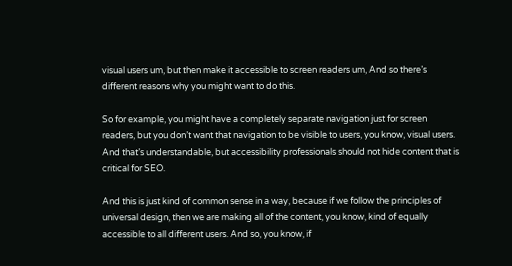visual users um, but then make it accessible to screen readers um, And so there’s different reasons why you might want to do this.

So for example, you might have a completely separate navigation just for screen readers, but you don’t want that navigation to be visible to users, you know, visual users. And that’s understandable, but accessibility professionals should not hide content that is critical for SEO.

And this is just kind of common sense in a way, because if we follow the principles of universal design, then we are making all of the content, you know, kind of equally accessible to all different users. And so, you know, if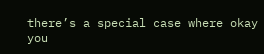there’s a special case where okay you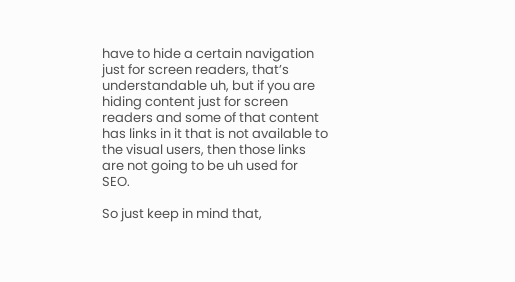have to hide a certain navigation just for screen readers, that’s understandable uh, but if you are hiding content just for screen readers and some of that content has links in it that is not available to the visual users, then those links are not going to be uh used for SEO.

So just keep in mind that,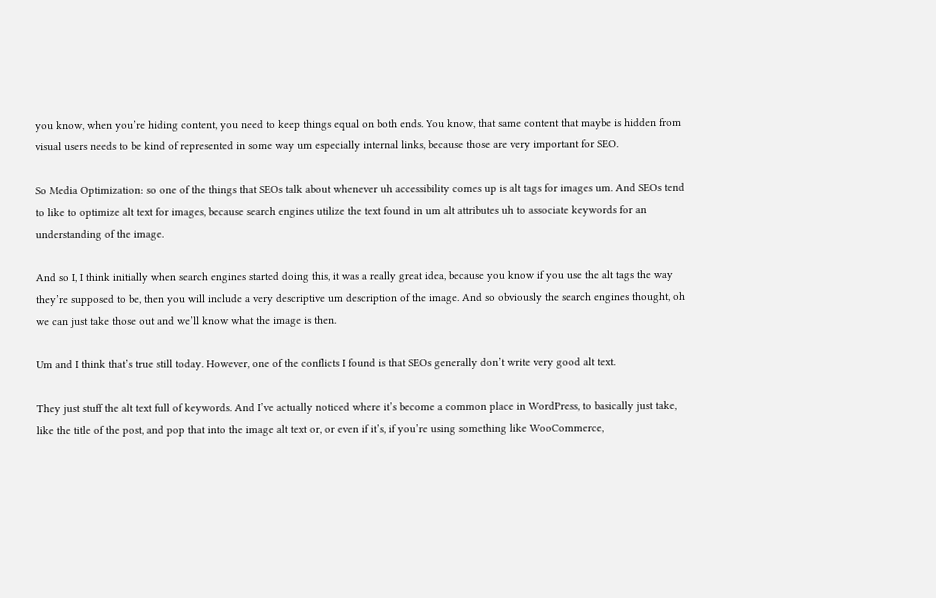you know, when you’re hiding content, you need to keep things equal on both ends. You know, that same content that maybe is hidden from visual users needs to be kind of represented in some way um especially internal links, because those are very important for SEO.

So Media Optimization: so one of the things that SEOs talk about whenever uh accessibility comes up is alt tags for images um. And SEOs tend to like to optimize alt text for images, because search engines utilize the text found in um alt attributes uh to associate keywords for an understanding of the image.

And so I, I think initially when search engines started doing this, it was a really great idea, because you know if you use the alt tags the way they’re supposed to be, then you will include a very descriptive um description of the image. And so obviously the search engines thought, oh we can just take those out and we’ll know what the image is then.

Um and I think that’s true still today. However, one of the conflicts I found is that SEOs generally don’t write very good alt text.

They just stuff the alt text full of keywords. And I’ve actually noticed where it’s become a common place in WordPress, to basically just take, like the title of the post, and pop that into the image alt text or, or even if it’s, if you’re using something like WooCommerce,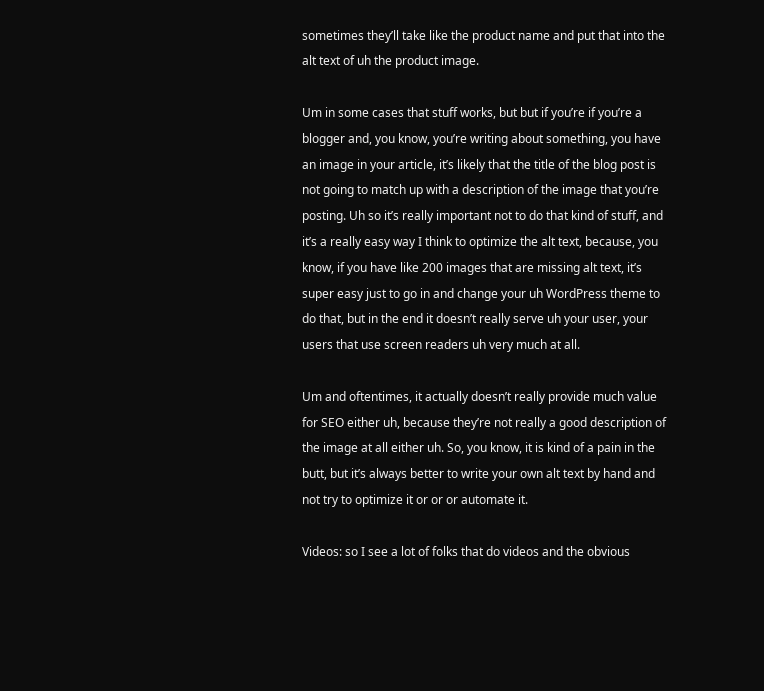sometimes they’ll take like the product name and put that into the alt text of uh the product image.

Um in some cases that stuff works, but but if you’re if you’re a blogger and, you know, you’re writing about something, you have an image in your article, it’s likely that the title of the blog post is not going to match up with a description of the image that you’re posting. Uh so it’s really important not to do that kind of stuff, and it’s a really easy way I think to optimize the alt text, because, you know, if you have like 200 images that are missing alt text, it’s super easy just to go in and change your uh WordPress theme to do that, but in the end it doesn’t really serve uh your user, your users that use screen readers uh very much at all.

Um and oftentimes, it actually doesn’t really provide much value for SEO either uh, because they’re not really a good description of the image at all either uh. So, you know, it is kind of a pain in the butt, but it’s always better to write your own alt text by hand and not try to optimize it or or or automate it.

Videos: so I see a lot of folks that do videos and the obvious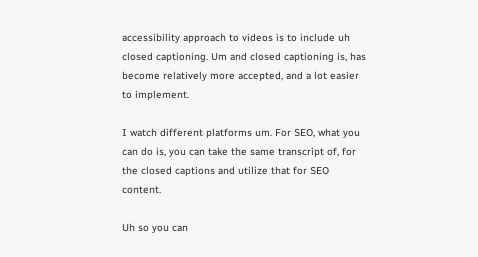accessibility approach to videos is to include uh closed captioning. Um and closed captioning is, has become relatively more accepted, and a lot easier to implement.

I watch different platforms um. For SEO, what you can do is, you can take the same transcript of, for the closed captions and utilize that for SEO content.

Uh so you can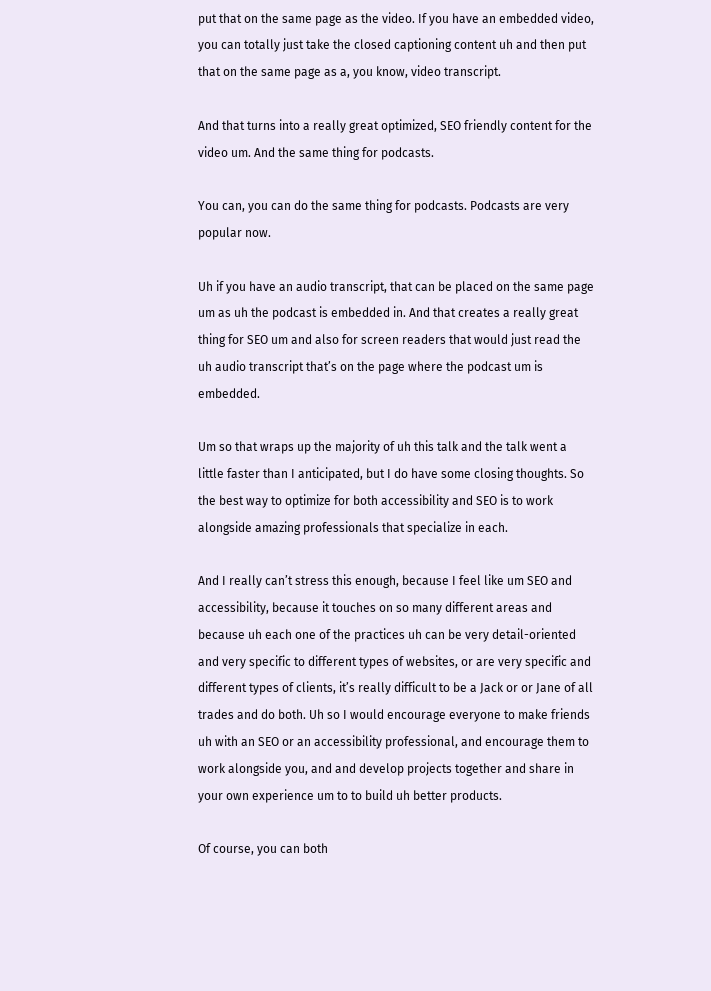put that on the same page as the video. If you have an embedded video, you can totally just take the closed captioning content uh and then put that on the same page as a, you know, video transcript.

And that turns into a really great optimized, SEO friendly content for the video um. And the same thing for podcasts.

You can, you can do the same thing for podcasts. Podcasts are very popular now.

Uh if you have an audio transcript, that can be placed on the same page um as uh the podcast is embedded in. And that creates a really great thing for SEO um and also for screen readers that would just read the uh audio transcript that’s on the page where the podcast um is embedded.

Um so that wraps up the majority of uh this talk and the talk went a little faster than I anticipated, but I do have some closing thoughts. So the best way to optimize for both accessibility and SEO is to work alongside amazing professionals that specialize in each.

And I really can’t stress this enough, because I feel like um SEO and accessibility, because it touches on so many different areas and because uh each one of the practices uh can be very detail-oriented and very specific to different types of websites, or are very specific and different types of clients, it’s really difficult to be a Jack or or Jane of all trades and do both. Uh so I would encourage everyone to make friends uh with an SEO or an accessibility professional, and encourage them to work alongside you, and and develop projects together and share in your own experience um to to build uh better products.

Of course, you can both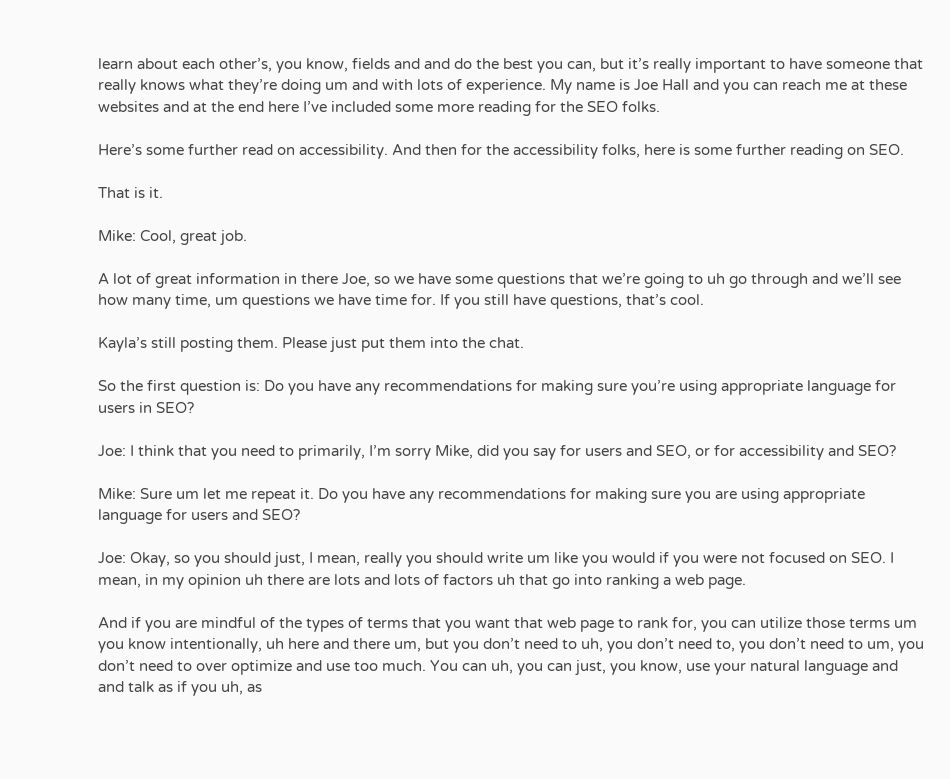learn about each other’s, you know, fields and and do the best you can, but it’s really important to have someone that really knows what they’re doing um and with lots of experience. My name is Joe Hall and you can reach me at these websites and at the end here I’ve included some more reading for the SEO folks.

Here’s some further read on accessibility. And then for the accessibility folks, here is some further reading on SEO.

That is it.

Mike: Cool, great job.

A lot of great information in there Joe, so we have some questions that we’re going to uh go through and we’ll see how many time, um questions we have time for. If you still have questions, that’s cool.

Kayla’s still posting them. Please just put them into the chat.

So the first question is: Do you have any recommendations for making sure you’re using appropriate language for users in SEO?

Joe: I think that you need to primarily, I’m sorry Mike, did you say for users and SEO, or for accessibility and SEO?

Mike: Sure um let me repeat it. Do you have any recommendations for making sure you are using appropriate language for users and SEO?

Joe: Okay, so you should just, I mean, really you should write um like you would if you were not focused on SEO. I mean, in my opinion uh there are lots and lots of factors uh that go into ranking a web page.

And if you are mindful of the types of terms that you want that web page to rank for, you can utilize those terms um you know intentionally, uh here and there um, but you don’t need to uh, you don’t need to, you don’t need to um, you don’t need to over optimize and use too much. You can uh, you can just, you know, use your natural language and and talk as if you uh, as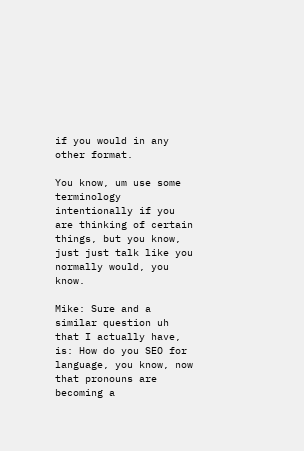if you would in any other format.

You know, um use some terminology intentionally if you are thinking of certain things, but you know, just just talk like you normally would, you know.

Mike: Sure and a similar question uh that I actually have, is: How do you SEO for language, you know, now that pronouns are becoming a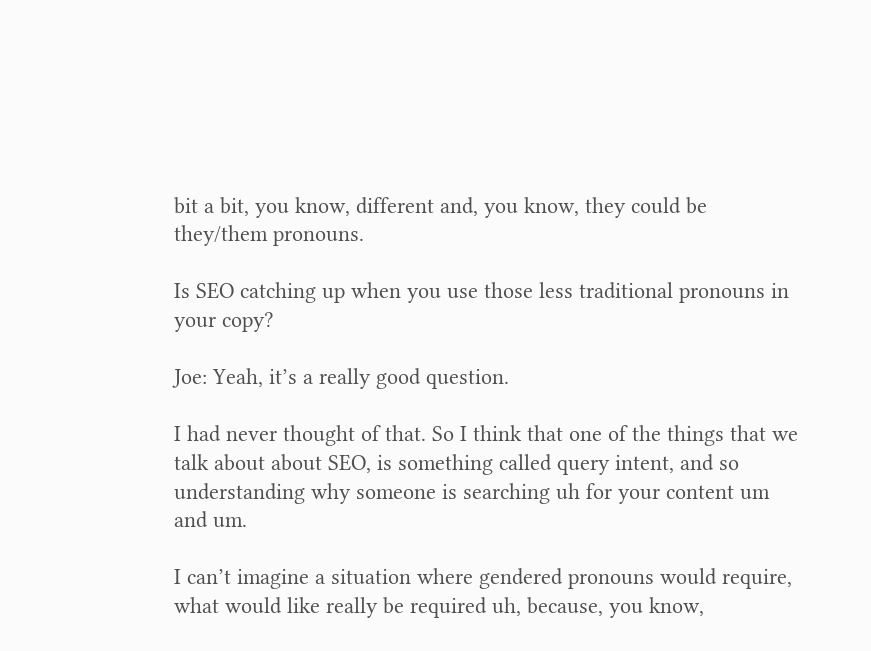bit a bit, you know, different and, you know, they could be they/them pronouns.

Is SEO catching up when you use those less traditional pronouns in your copy?

Joe: Yeah, it’s a really good question.

I had never thought of that. So I think that one of the things that we talk about about SEO, is something called query intent, and so understanding why someone is searching uh for your content um and um.

I can’t imagine a situation where gendered pronouns would require, what would like really be required uh, because, you know,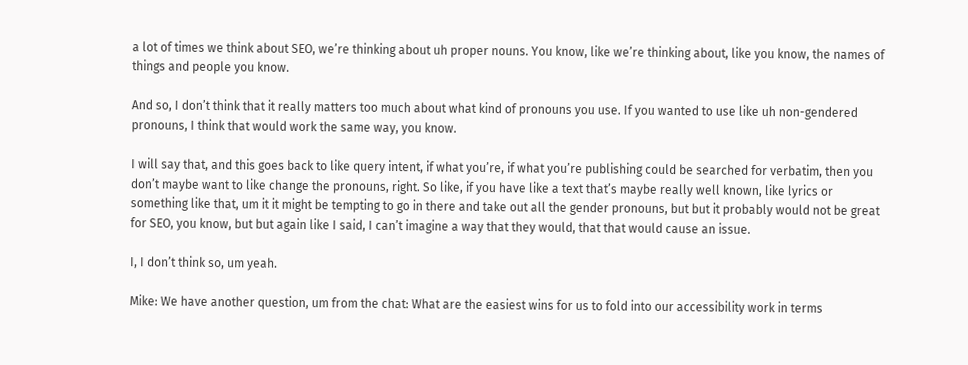a lot of times we think about SEO, we’re thinking about uh proper nouns. You know, like we’re thinking about, like you know, the names of things and people you know.

And so, I don’t think that it really matters too much about what kind of pronouns you use. If you wanted to use like uh non-gendered pronouns, I think that would work the same way, you know.

I will say that, and this goes back to like query intent, if what you’re, if what you’re publishing could be searched for verbatim, then you don’t maybe want to like change the pronouns, right. So like, if you have like a text that’s maybe really well known, like lyrics or something like that, um it it might be tempting to go in there and take out all the gender pronouns, but but it probably would not be great for SEO, you know, but but again like I said, I can’t imagine a way that they would, that that would cause an issue.

I, I don’t think so, um yeah.

Mike: We have another question, um from the chat: What are the easiest wins for us to fold into our accessibility work in terms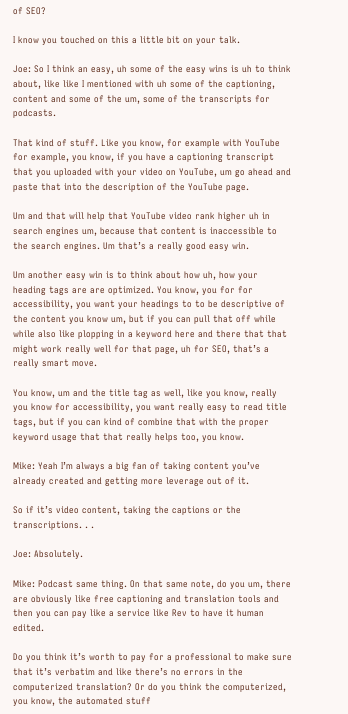of SEO?

I know you touched on this a little bit on your talk.

Joe: So I think an easy, uh some of the easy wins is uh to think about, like like I mentioned with uh some of the captioning, content and some of the um, some of the transcripts for podcasts.

That kind of stuff. Like you know, for example with YouTube for example, you know, if you have a captioning transcript that you uploaded with your video on YouTube, um go ahead and paste that into the description of the YouTube page.

Um and that will help that YouTube video rank higher uh in search engines um, because that content is inaccessible to the search engines. Um that’s a really good easy win.

Um another easy win is to think about how uh, how your heading tags are are optimized. You know, you for for accessibility, you want your headings to to be descriptive of the content you know um, but if you can pull that off while while also like plopping in a keyword here and there that that might work really well for that page, uh for SEO, that’s a really smart move.

You know, um and the title tag as well, like you know, really you know for accessibility, you want really easy to read title tags, but if you can kind of combine that with the proper keyword usage that that really helps too, you know.

Mike: Yeah I’m always a big fan of taking content you’ve already created and getting more leverage out of it.

So if it’s video content, taking the captions or the transcriptions. . .

Joe: Absolutely.

Mike: Podcast same thing. On that same note, do you um, there are obviously like free captioning and translation tools and then you can pay like a service like Rev to have it human edited.

Do you think it’s worth to pay for a professional to make sure that it’s verbatim and like there’s no errors in the computerized translation? Or do you think the computerized, you know, the automated stuff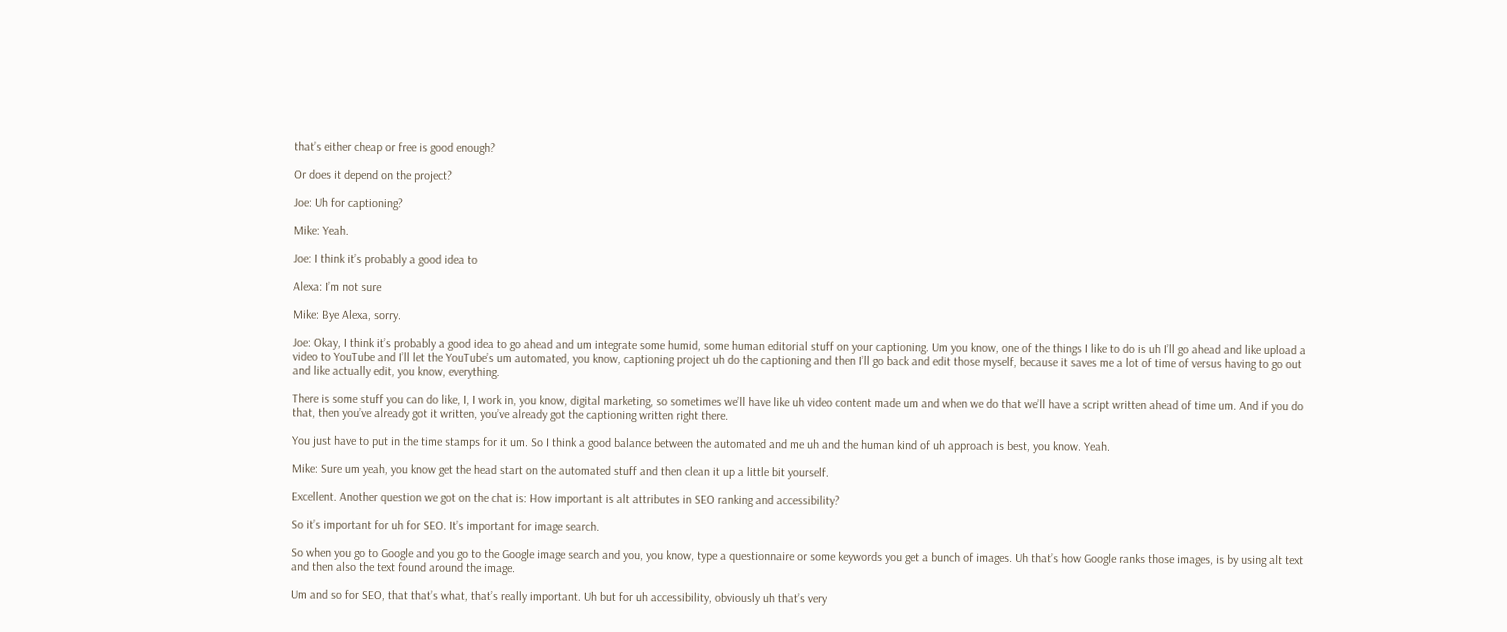that’s either cheap or free is good enough?

Or does it depend on the project?

Joe: Uh for captioning?

Mike: Yeah.

Joe: I think it’s probably a good idea to

Alexa: I’m not sure

Mike: Bye Alexa, sorry.

Joe: Okay, I think it’s probably a good idea to go ahead and um integrate some humid, some human editorial stuff on your captioning. Um you know, one of the things I like to do is uh I’ll go ahead and like upload a video to YouTube and I’ll let the YouTube’s um automated, you know, captioning project uh do the captioning and then I’ll go back and edit those myself, because it saves me a lot of time of versus having to go out and like actually edit, you know, everything.

There is some stuff you can do like, I, I work in, you know, digital marketing, so sometimes we’ll have like uh video content made um and when we do that we’ll have a script written ahead of time um. And if you do that, then you’ve already got it written, you’ve already got the captioning written right there.

You just have to put in the time stamps for it um. So I think a good balance between the automated and me uh and the human kind of uh approach is best, you know. Yeah.

Mike: Sure um yeah, you know get the head start on the automated stuff and then clean it up a little bit yourself.

Excellent. Another question we got on the chat is: How important is alt attributes in SEO ranking and accessibility?

So it’s important for uh for SEO. It’s important for image search.

So when you go to Google and you go to the Google image search and you, you know, type a questionnaire or some keywords you get a bunch of images. Uh that’s how Google ranks those images, is by using alt text and then also the text found around the image.

Um and so for SEO, that that’s what, that’s really important. Uh but for uh accessibility, obviously uh that’s very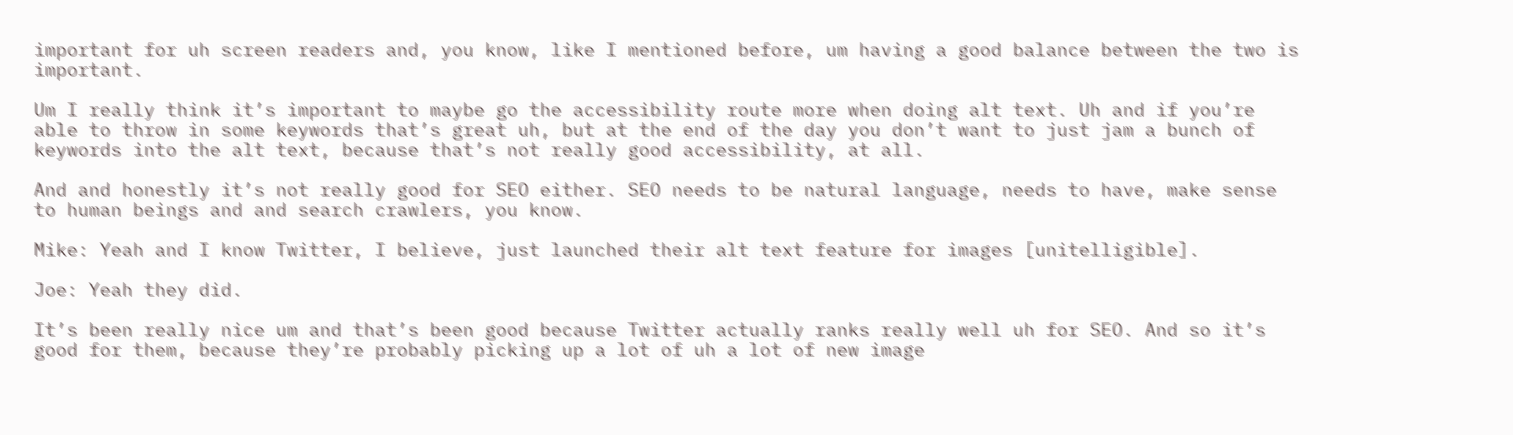important for uh screen readers and, you know, like I mentioned before, um having a good balance between the two is important.

Um I really think it’s important to maybe go the accessibility route more when doing alt text. Uh and if you’re able to throw in some keywords that’s great uh, but at the end of the day you don’t want to just jam a bunch of keywords into the alt text, because that’s not really good accessibility, at all.

And and honestly it’s not really good for SEO either. SEO needs to be natural language, needs to have, make sense to human beings and and search crawlers, you know.

Mike: Yeah and I know Twitter, I believe, just launched their alt text feature for images [unitelligible].

Joe: Yeah they did.

It’s been really nice um and that’s been good because Twitter actually ranks really well uh for SEO. And so it’s good for them, because they’re probably picking up a lot of uh a lot of new image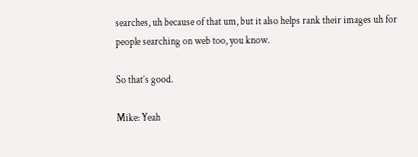searches, uh because of that um, but it also helps rank their images uh for people searching on web too, you know.

So that’s good.

Mike: Yeah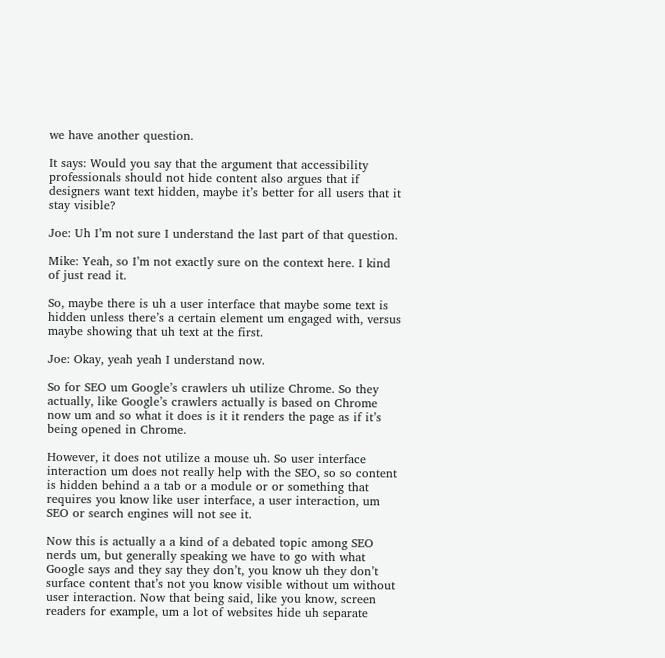we have another question.

It says: Would you say that the argument that accessibility professionals should not hide content also argues that if designers want text hidden, maybe it’s better for all users that it stay visible?

Joe: Uh I’m not sure I understand the last part of that question.

Mike: Yeah, so I’m not exactly sure on the context here. I kind of just read it.

So, maybe there is uh a user interface that maybe some text is hidden unless there’s a certain element um engaged with, versus maybe showing that uh text at the first.

Joe: Okay, yeah yeah I understand now.

So for SEO um Google’s crawlers uh utilize Chrome. So they actually, like Google’s crawlers actually is based on Chrome now um and so what it does is it it renders the page as if it’s being opened in Chrome.

However, it does not utilize a mouse uh. So user interface interaction um does not really help with the SEO, so so content is hidden behind a a tab or a module or or something that requires you know like user interface, a user interaction, um SEO or search engines will not see it.

Now this is actually a a kind of a debated topic among SEO nerds um, but generally speaking we have to go with what Google says and they say they don’t, you know uh they don’t surface content that’s not you know visible without um without user interaction. Now that being said, like you know, screen readers for example, um a lot of websites hide uh separate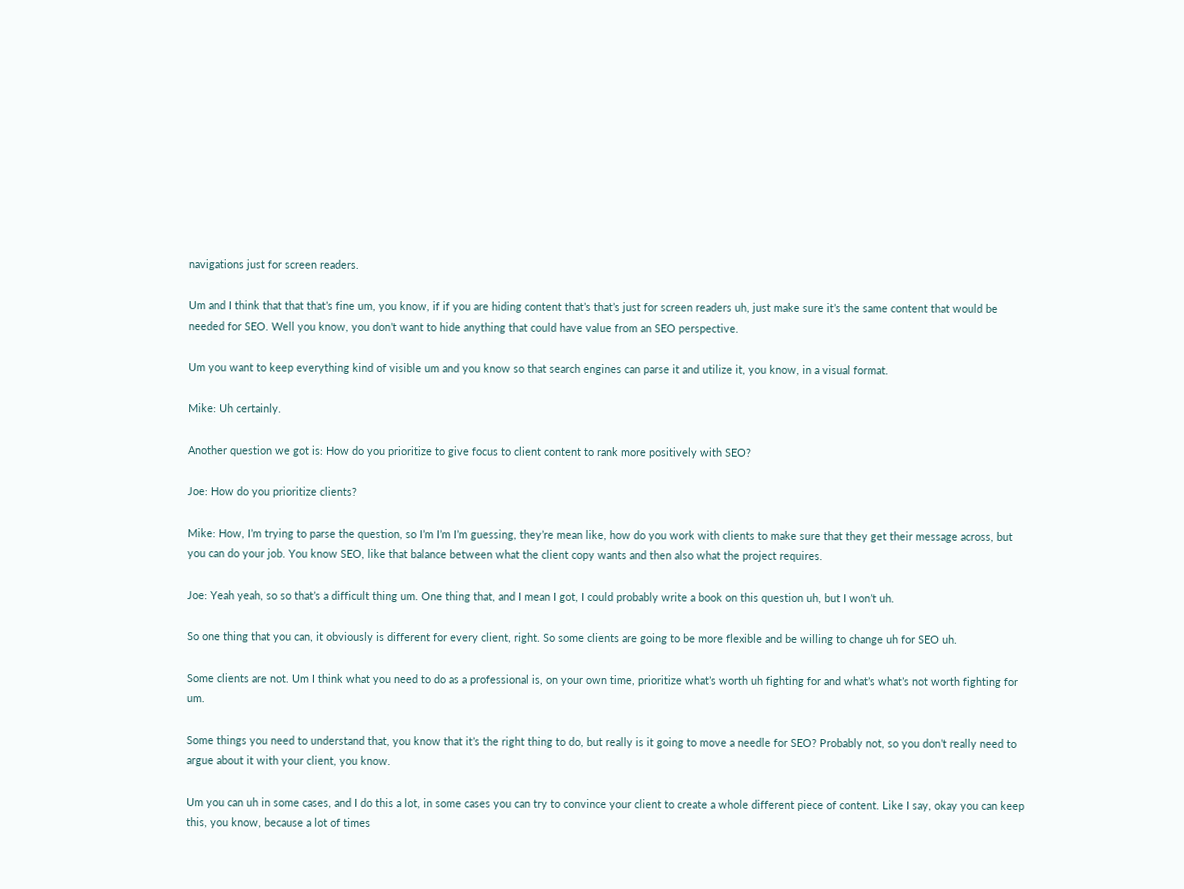navigations just for screen readers.

Um and I think that that that’s fine um, you know, if if you are hiding content that’s that’s just for screen readers uh, just make sure it’s the same content that would be needed for SEO. Well you know, you don’t want to hide anything that could have value from an SEO perspective.

Um you want to keep everything kind of visible um and you know so that search engines can parse it and utilize it, you know, in a visual format.

Mike: Uh certainly.

Another question we got is: How do you prioritize to give focus to client content to rank more positively with SEO?

Joe: How do you prioritize clients?

Mike: How, I’m trying to parse the question, so I’m I’m I’m guessing, they’re mean like, how do you work with clients to make sure that they get their message across, but you can do your job. You know SEO, like that balance between what the client copy wants and then also what the project requires.

Joe: Yeah yeah, so so that’s a difficult thing um. One thing that, and I mean I got, I could probably write a book on this question uh, but I won’t uh.

So one thing that you can, it obviously is different for every client, right. So some clients are going to be more flexible and be willing to change uh for SEO uh.

Some clients are not. Um I think what you need to do as a professional is, on your own time, prioritize what’s worth uh fighting for and what’s what’s not worth fighting for um.

Some things you need to understand that, you know that it’s the right thing to do, but really is it going to move a needle for SEO? Probably not, so you don’t really need to argue about it with your client, you know.

Um you can uh in some cases, and I do this a lot, in some cases you can try to convince your client to create a whole different piece of content. Like I say, okay you can keep this, you know, because a lot of times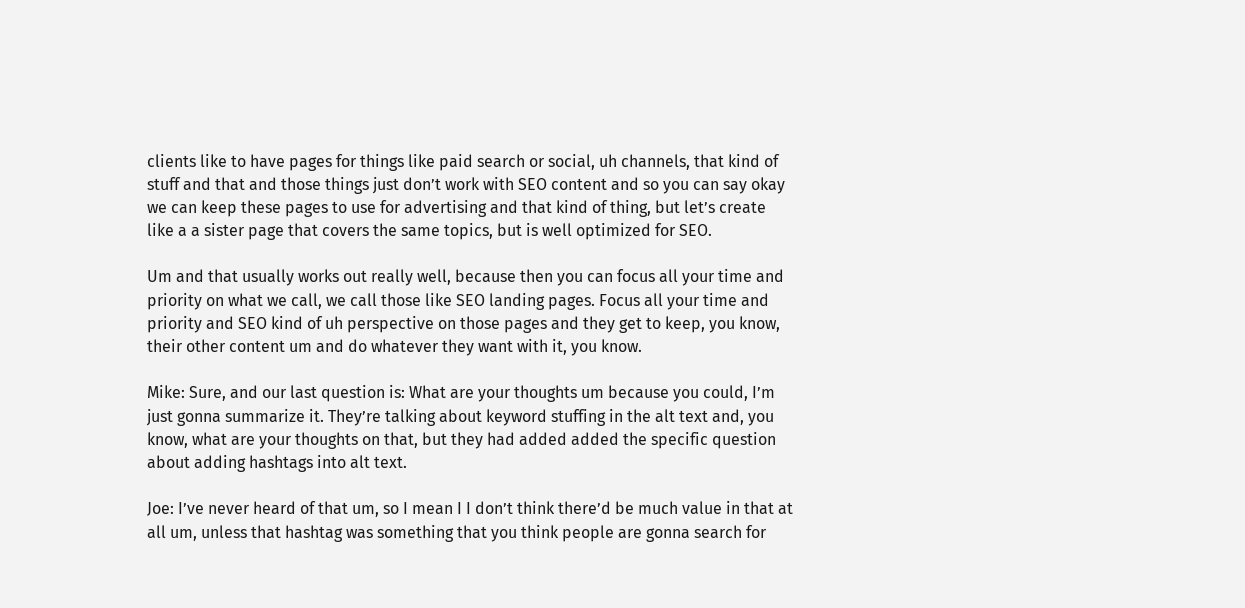clients like to have pages for things like paid search or social, uh channels, that kind of stuff and that and those things just don’t work with SEO content and so you can say okay we can keep these pages to use for advertising and that kind of thing, but let’s create like a a sister page that covers the same topics, but is well optimized for SEO.

Um and that usually works out really well, because then you can focus all your time and priority on what we call, we call those like SEO landing pages. Focus all your time and priority and SEO kind of uh perspective on those pages and they get to keep, you know, their other content um and do whatever they want with it, you know.

Mike: Sure, and our last question is: What are your thoughts um because you could, I’m just gonna summarize it. They’re talking about keyword stuffing in the alt text and, you know, what are your thoughts on that, but they had added added the specific question about adding hashtags into alt text.

Joe: I’ve never heard of that um, so I mean I I don’t think there’d be much value in that at all um, unless that hashtag was something that you think people are gonna search for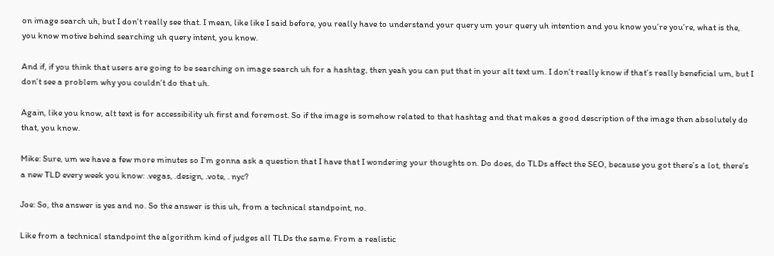on image search uh, but I don’t really see that. I mean, like like I said before, you really have to understand your query um your query uh intention and you know you’re you’re, what is the, you know motive behind searching uh query intent, you know.

And if, if you think that users are going to be searching on image search uh for a hashtag, then yeah you can put that in your alt text um. I don’t really know if that’s really beneficial um, but I don’t see a problem why you couldn’t do that uh.

Again, like you know, alt text is for accessibility uh first and foremost. So if the image is somehow related to that hashtag and that makes a good description of the image then absolutely do that, you know.

Mike: Sure, um we have a few more minutes so I’m gonna ask a question that I have that I wondering your thoughts on. Do does, do TLDs affect the SEO, because you got there’s a lot, there’s a new TLD every week you know: .vegas, .design, .vote, . nyc?

Joe: So, the answer is yes and no. So the answer is this uh, from a technical standpoint, no.

Like from a technical standpoint the algorithm kind of judges all TLDs the same. From a realistic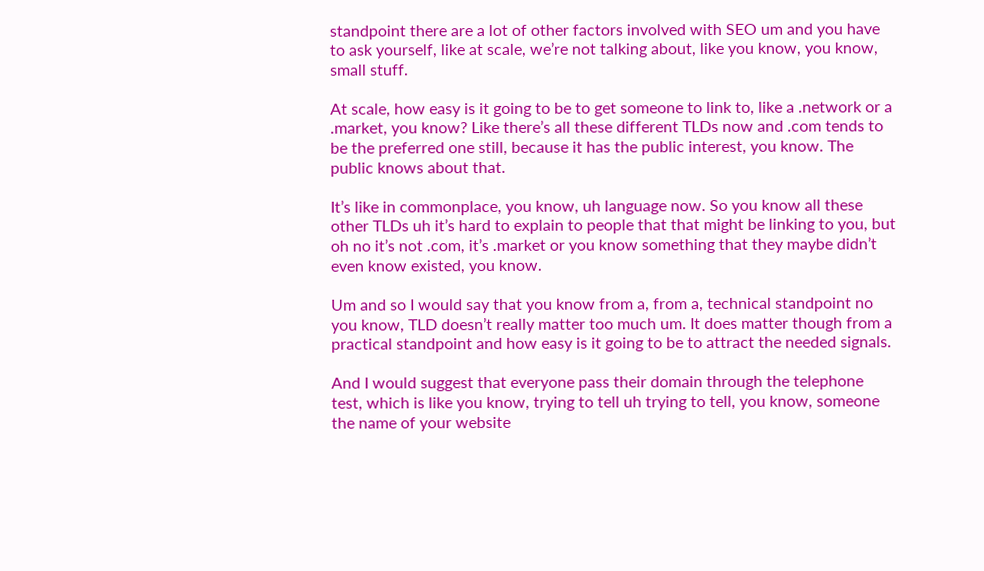standpoint there are a lot of other factors involved with SEO um and you have to ask yourself, like at scale, we’re not talking about, like you know, you know, small stuff.

At scale, how easy is it going to be to get someone to link to, like a .network or a .market, you know? Like there’s all these different TLDs now and .com tends to be the preferred one still, because it has the public interest, you know. The public knows about that.

It’s like in commonplace, you know, uh language now. So you know all these other TLDs uh it’s hard to explain to people that that might be linking to you, but oh no it’s not .com, it’s .market or you know something that they maybe didn’t even know existed, you know.

Um and so I would say that you know from a, from a, technical standpoint no you know, TLD doesn’t really matter too much um. It does matter though from a practical standpoint and how easy is it going to be to attract the needed signals.

And I would suggest that everyone pass their domain through the telephone test, which is like you know, trying to tell uh trying to tell, you know, someone the name of your website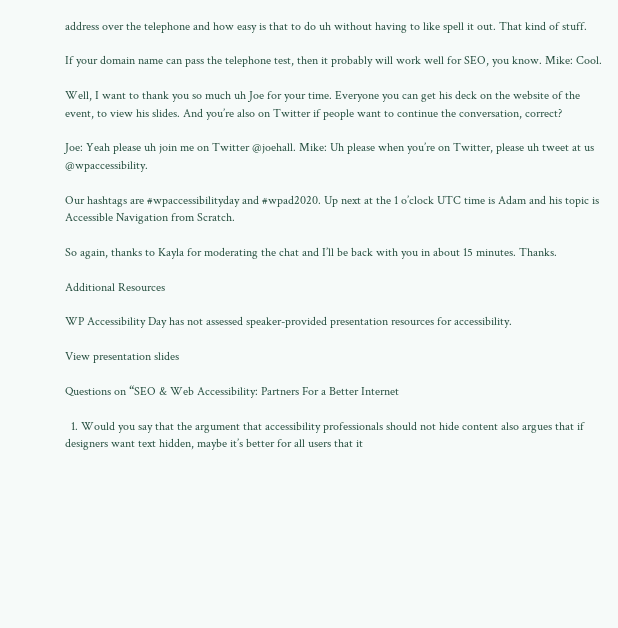address over the telephone and how easy is that to do uh without having to like spell it out. That kind of stuff.

If your domain name can pass the telephone test, then it probably will work well for SEO, you know. Mike: Cool.

Well, I want to thank you so much uh Joe for your time. Everyone you can get his deck on the website of the event, to view his slides. And you’re also on Twitter if people want to continue the conversation, correct?

Joe: Yeah please uh join me on Twitter @joehall. Mike: Uh please when you’re on Twitter, please uh tweet at us @wpaccessibility.

Our hashtags are #wpaccessibilityday and #wpad2020. Up next at the 1 o’clock UTC time is Adam and his topic is Accessible Navigation from Scratch.

So again, thanks to Kayla for moderating the chat and I’ll be back with you in about 15 minutes. Thanks.

Additional Resources

WP Accessibility Day has not assessed speaker-provided presentation resources for accessibility.

View presentation slides

Questions on “SEO & Web Accessibility: Partners For a Better Internet

  1. Would you say that the argument that accessibility professionals should not hide content also argues that if designers want text hidden, maybe it’s better for all users that it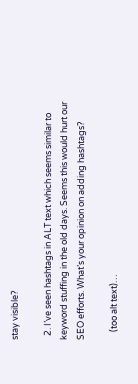stay visible?

  2. I’ve seen hashtags in ALT text which seems similar to keyword stuffing in the old days. Seems this would hurt our SEO efforts. What’s your opinion on adding hashtags?

    (too alt text)…